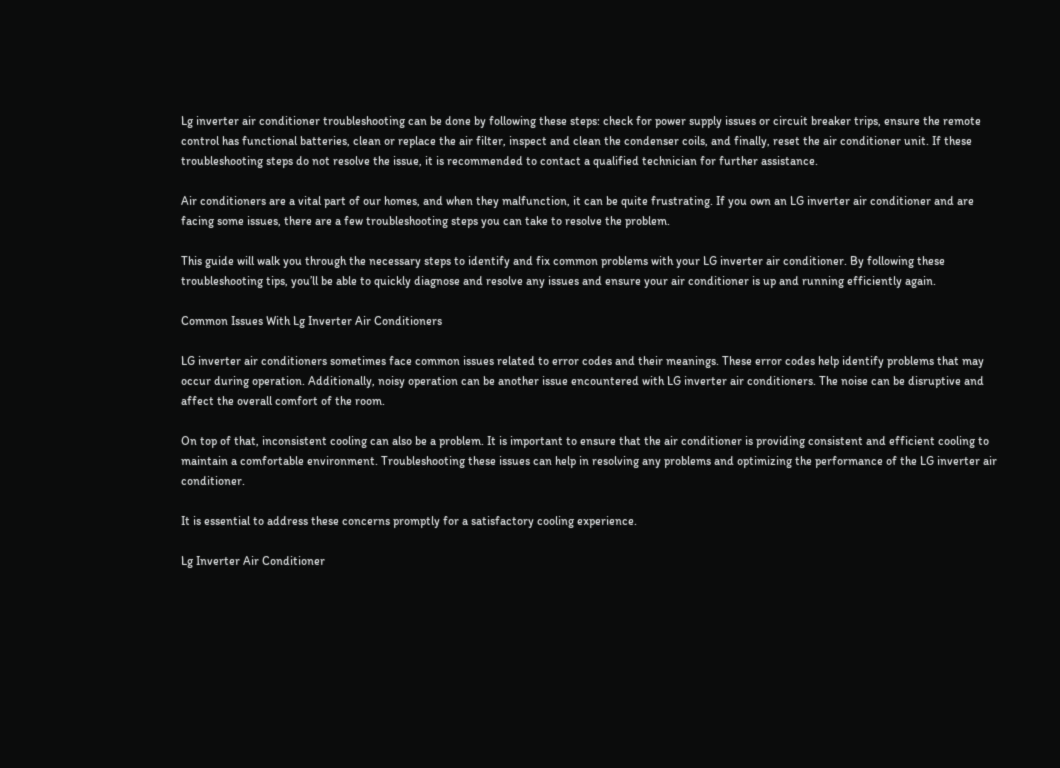Lg inverter air conditioner troubleshooting can be done by following these steps: check for power supply issues or circuit breaker trips, ensure the remote control has functional batteries, clean or replace the air filter, inspect and clean the condenser coils, and finally, reset the air conditioner unit. If these troubleshooting steps do not resolve the issue, it is recommended to contact a qualified technician for further assistance.

Air conditioners are a vital part of our homes, and when they malfunction, it can be quite frustrating. If you own an LG inverter air conditioner and are facing some issues, there are a few troubleshooting steps you can take to resolve the problem.

This guide will walk you through the necessary steps to identify and fix common problems with your LG inverter air conditioner. By following these troubleshooting tips, you’ll be able to quickly diagnose and resolve any issues and ensure your air conditioner is up and running efficiently again.

Common Issues With Lg Inverter Air Conditioners

LG inverter air conditioners sometimes face common issues related to error codes and their meanings. These error codes help identify problems that may occur during operation. Additionally, noisy operation can be another issue encountered with LG inverter air conditioners. The noise can be disruptive and affect the overall comfort of the room.

On top of that, inconsistent cooling can also be a problem. It is important to ensure that the air conditioner is providing consistent and efficient cooling to maintain a comfortable environment. Troubleshooting these issues can help in resolving any problems and optimizing the performance of the LG inverter air conditioner.

It is essential to address these concerns promptly for a satisfactory cooling experience.

Lg Inverter Air Conditioner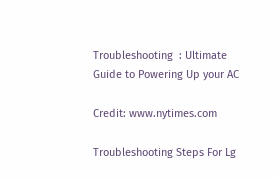Troubleshooting  : Ultimate Guide to Powering Up your AC

Credit: www.nytimes.com

Troubleshooting Steps For Lg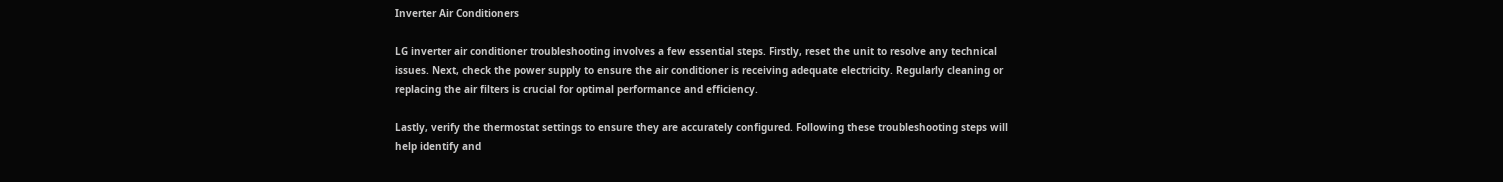Inverter Air Conditioners

LG inverter air conditioner troubleshooting involves a few essential steps. Firstly, reset the unit to resolve any technical issues. Next, check the power supply to ensure the air conditioner is receiving adequate electricity. Regularly cleaning or replacing the air filters is crucial for optimal performance and efficiency.

Lastly, verify the thermostat settings to ensure they are accurately configured. Following these troubleshooting steps will help identify and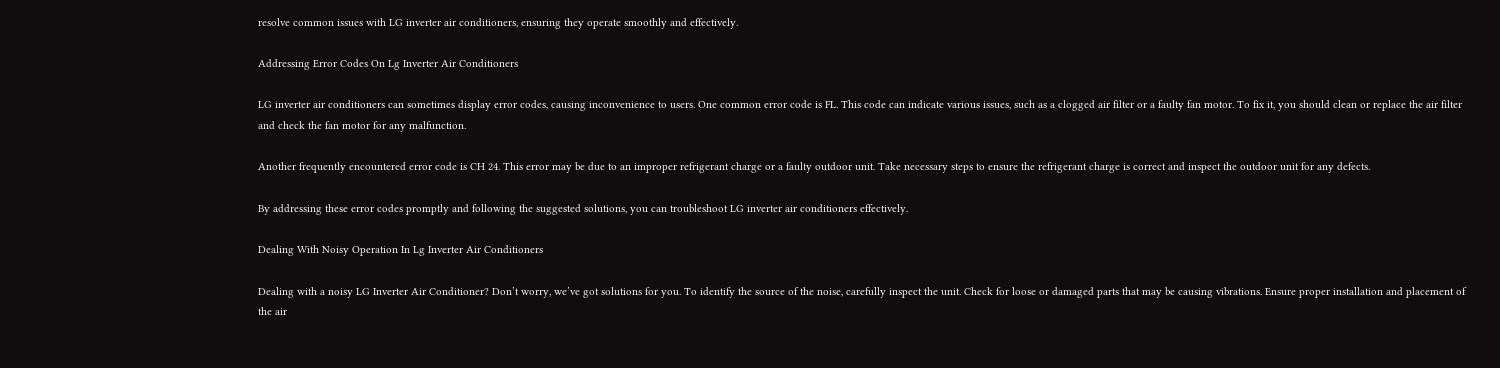resolve common issues with LG inverter air conditioners, ensuring they operate smoothly and effectively.

Addressing Error Codes On Lg Inverter Air Conditioners

LG inverter air conditioners can sometimes display error codes, causing inconvenience to users. One common error code is FL. This code can indicate various issues, such as a clogged air filter or a faulty fan motor. To fix it, you should clean or replace the air filter and check the fan motor for any malfunction.

Another frequently encountered error code is CH 24. This error may be due to an improper refrigerant charge or a faulty outdoor unit. Take necessary steps to ensure the refrigerant charge is correct and inspect the outdoor unit for any defects.

By addressing these error codes promptly and following the suggested solutions, you can troubleshoot LG inverter air conditioners effectively.

Dealing With Noisy Operation In Lg Inverter Air Conditioners

Dealing with a noisy LG Inverter Air Conditioner? Don’t worry, we’ve got solutions for you. To identify the source of the noise, carefully inspect the unit. Check for loose or damaged parts that may be causing vibrations. Ensure proper installation and placement of the air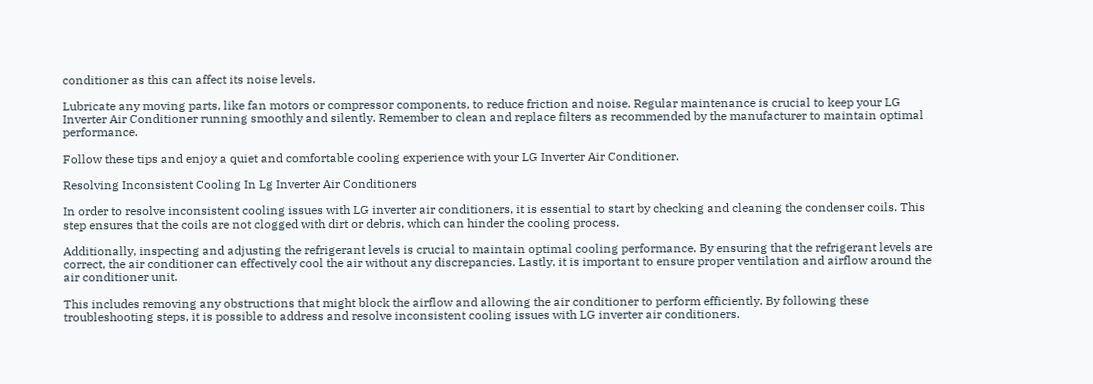conditioner as this can affect its noise levels.

Lubricate any moving parts, like fan motors or compressor components, to reduce friction and noise. Regular maintenance is crucial to keep your LG Inverter Air Conditioner running smoothly and silently. Remember to clean and replace filters as recommended by the manufacturer to maintain optimal performance.

Follow these tips and enjoy a quiet and comfortable cooling experience with your LG Inverter Air Conditioner.

Resolving Inconsistent Cooling In Lg Inverter Air Conditioners

In order to resolve inconsistent cooling issues with LG inverter air conditioners, it is essential to start by checking and cleaning the condenser coils. This step ensures that the coils are not clogged with dirt or debris, which can hinder the cooling process.

Additionally, inspecting and adjusting the refrigerant levels is crucial to maintain optimal cooling performance. By ensuring that the refrigerant levels are correct, the air conditioner can effectively cool the air without any discrepancies. Lastly, it is important to ensure proper ventilation and airflow around the air conditioner unit.

This includes removing any obstructions that might block the airflow and allowing the air conditioner to perform efficiently. By following these troubleshooting steps, it is possible to address and resolve inconsistent cooling issues with LG inverter air conditioners.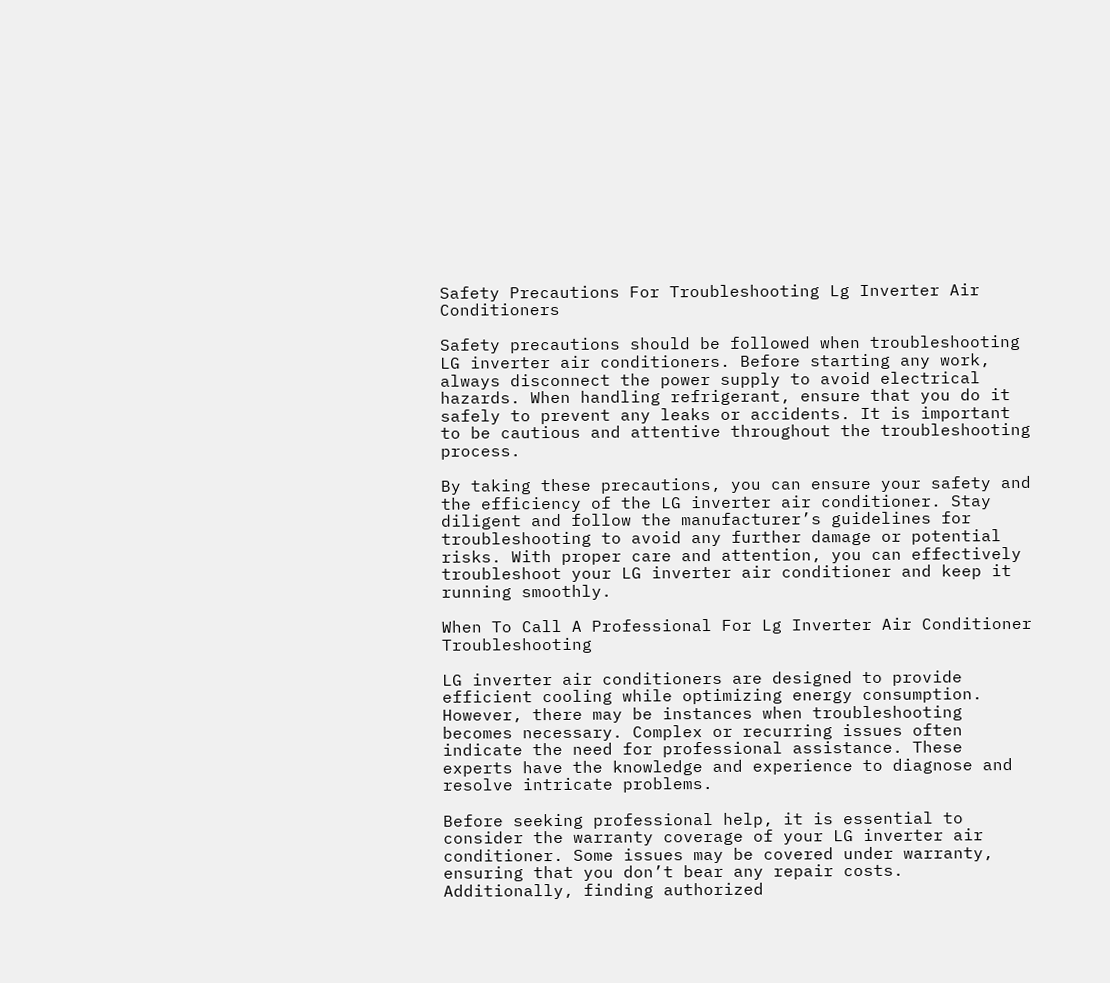Safety Precautions For Troubleshooting Lg Inverter Air Conditioners

Safety precautions should be followed when troubleshooting LG inverter air conditioners. Before starting any work, always disconnect the power supply to avoid electrical hazards. When handling refrigerant, ensure that you do it safely to prevent any leaks or accidents. It is important to be cautious and attentive throughout the troubleshooting process.

By taking these precautions, you can ensure your safety and the efficiency of the LG inverter air conditioner. Stay diligent and follow the manufacturer’s guidelines for troubleshooting to avoid any further damage or potential risks. With proper care and attention, you can effectively troubleshoot your LG inverter air conditioner and keep it running smoothly.

When To Call A Professional For Lg Inverter Air Conditioner Troubleshooting

LG inverter air conditioners are designed to provide efficient cooling while optimizing energy consumption. However, there may be instances when troubleshooting becomes necessary. Complex or recurring issues often indicate the need for professional assistance. These experts have the knowledge and experience to diagnose and resolve intricate problems.

Before seeking professional help, it is essential to consider the warranty coverage of your LG inverter air conditioner. Some issues may be covered under warranty, ensuring that you don’t bear any repair costs. Additionally, finding authorized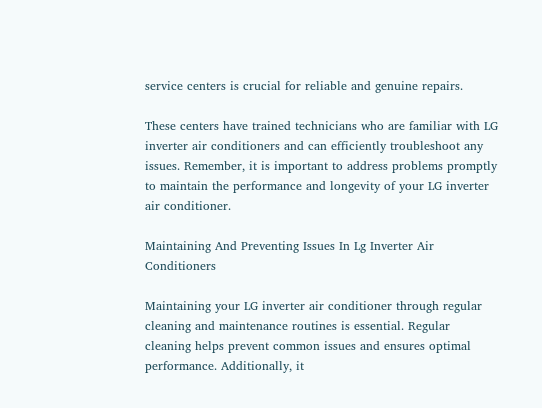service centers is crucial for reliable and genuine repairs.

These centers have trained technicians who are familiar with LG inverter air conditioners and can efficiently troubleshoot any issues. Remember, it is important to address problems promptly to maintain the performance and longevity of your LG inverter air conditioner.

Maintaining And Preventing Issues In Lg Inverter Air Conditioners

Maintaining your LG inverter air conditioner through regular cleaning and maintenance routines is essential. Regular cleaning helps prevent common issues and ensures optimal performance. Additionally, it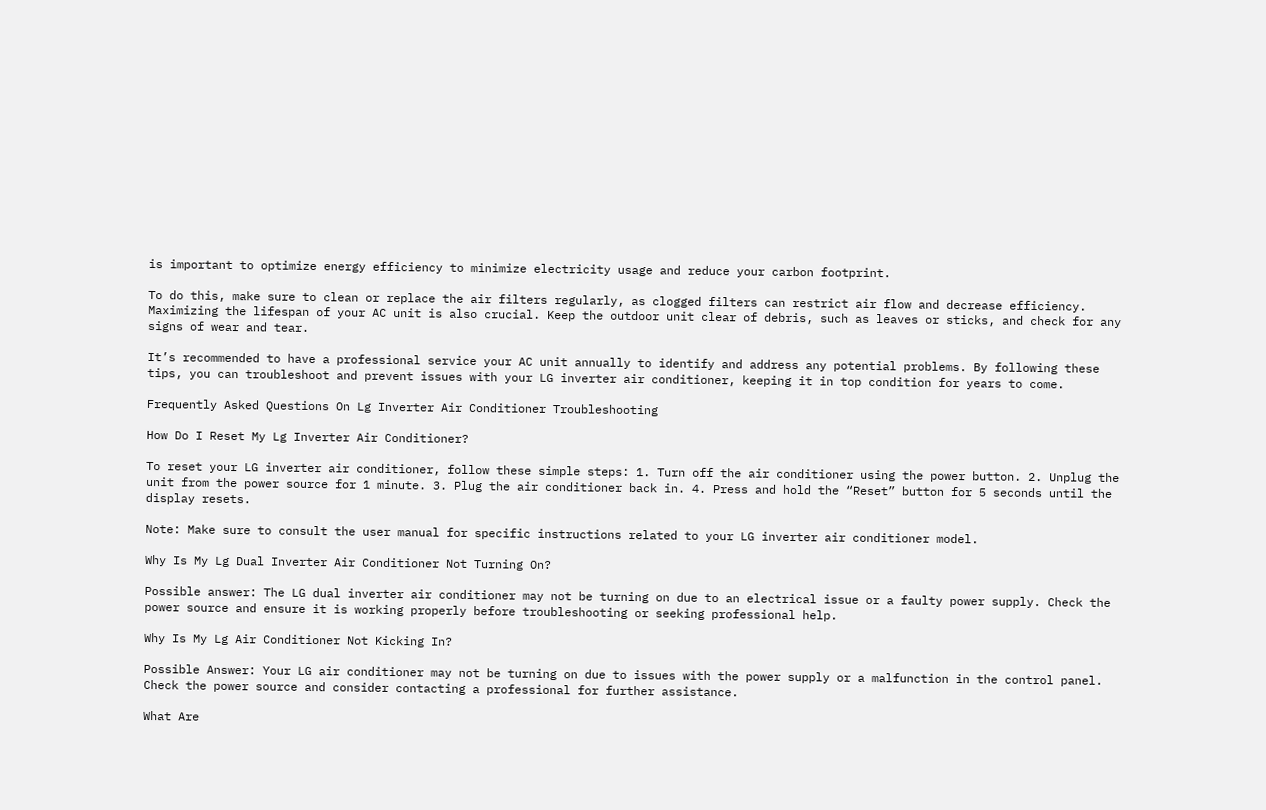is important to optimize energy efficiency to minimize electricity usage and reduce your carbon footprint.

To do this, make sure to clean or replace the air filters regularly, as clogged filters can restrict air flow and decrease efficiency. Maximizing the lifespan of your AC unit is also crucial. Keep the outdoor unit clear of debris, such as leaves or sticks, and check for any signs of wear and tear.

It’s recommended to have a professional service your AC unit annually to identify and address any potential problems. By following these tips, you can troubleshoot and prevent issues with your LG inverter air conditioner, keeping it in top condition for years to come.

Frequently Asked Questions On Lg Inverter Air Conditioner Troubleshooting

How Do I Reset My Lg Inverter Air Conditioner?

To reset your LG inverter air conditioner, follow these simple steps: 1. Turn off the air conditioner using the power button. 2. Unplug the unit from the power source for 1 minute. 3. Plug the air conditioner back in. 4. Press and hold the “Reset” button for 5 seconds until the display resets.

Note: Make sure to consult the user manual for specific instructions related to your LG inverter air conditioner model.

Why Is My Lg Dual Inverter Air Conditioner Not Turning On?

Possible answer: The LG dual inverter air conditioner may not be turning on due to an electrical issue or a faulty power supply. Check the power source and ensure it is working properly before troubleshooting or seeking professional help.

Why Is My Lg Air Conditioner Not Kicking In?

Possible Answer: Your LG air conditioner may not be turning on due to issues with the power supply or a malfunction in the control panel. Check the power source and consider contacting a professional for further assistance.

What Are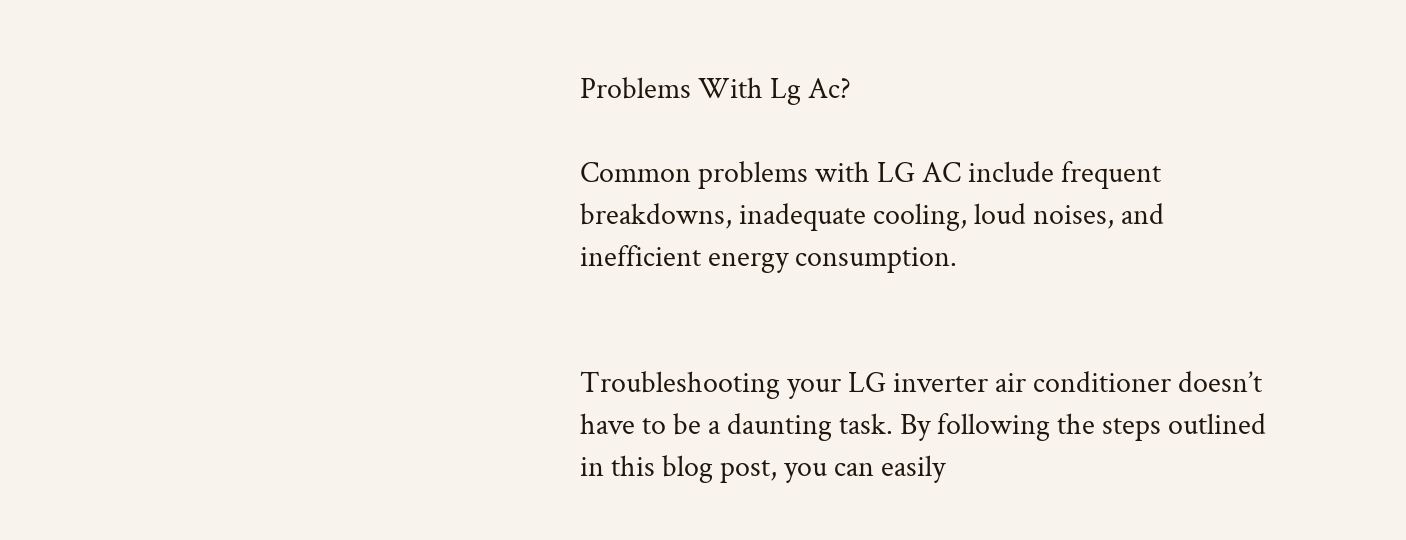Problems With Lg Ac?

Common problems with LG AC include frequent breakdowns, inadequate cooling, loud noises, and inefficient energy consumption.


Troubleshooting your LG inverter air conditioner doesn’t have to be a daunting task. By following the steps outlined in this blog post, you can easily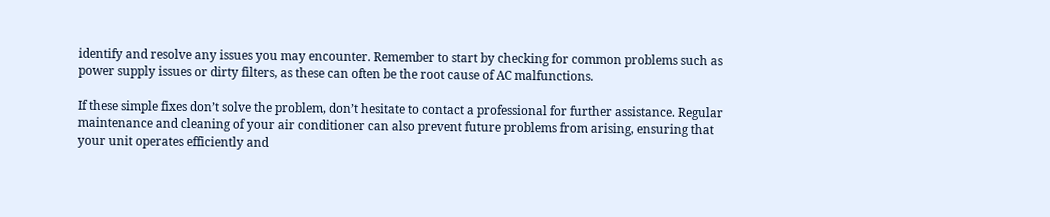identify and resolve any issues you may encounter. Remember to start by checking for common problems such as power supply issues or dirty filters, as these can often be the root cause of AC malfunctions.

If these simple fixes don’t solve the problem, don’t hesitate to contact a professional for further assistance. Regular maintenance and cleaning of your air conditioner can also prevent future problems from arising, ensuring that your unit operates efficiently and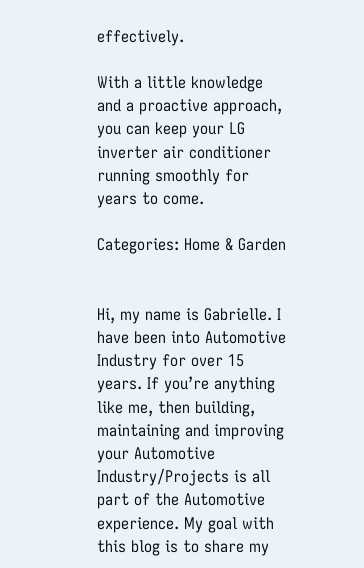effectively.

With a little knowledge and a proactive approach, you can keep your LG inverter air conditioner running smoothly for years to come.

Categories: Home & Garden


Hi, my name is Gabrielle. I have been into Automotive Industry for over 15 years. If you’re anything like me, then building, maintaining and improving your Automotive Industry/Projects is all part of the Automotive experience. My goal with this blog is to share my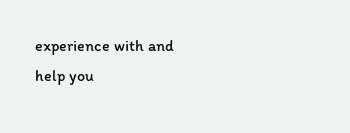experience with and help you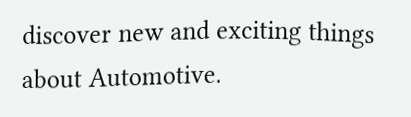discover new and exciting things about Automotive.